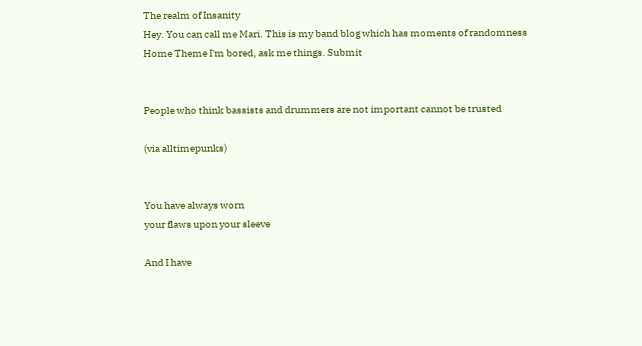The realm of Insanity
Hey. You can call me Mari. This is my band blog which has moments of randomness
Home Theme I'm bored, ask me things. Submit


People who think bassists and drummers are not important cannot be trusted

(via alltimepunks)


You have always worn
your flaws upon your sleeve

And I have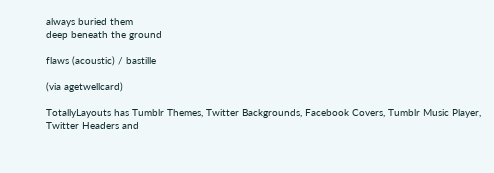always buried them
deep beneath the ground

flaws (acoustic) / bastille

(via agetwellcard)

TotallyLayouts has Tumblr Themes, Twitter Backgrounds, Facebook Covers, Tumblr Music Player, Twitter Headers and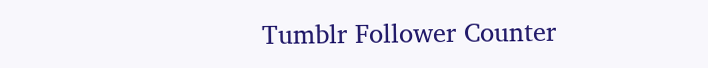Tumblr Follower Counter